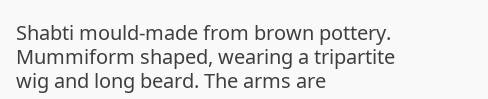Shabti mould-made from brown pottery. Mummiform shaped, wearing a tripartite wig and long beard. The arms are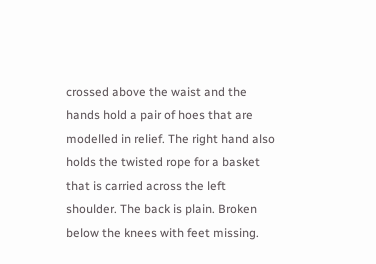crossed above the waist and the hands hold a pair of hoes that are modelled in relief. The right hand also holds the twisted rope for a basket that is carried across the left shoulder. The back is plain. Broken below the knees with feet missing.